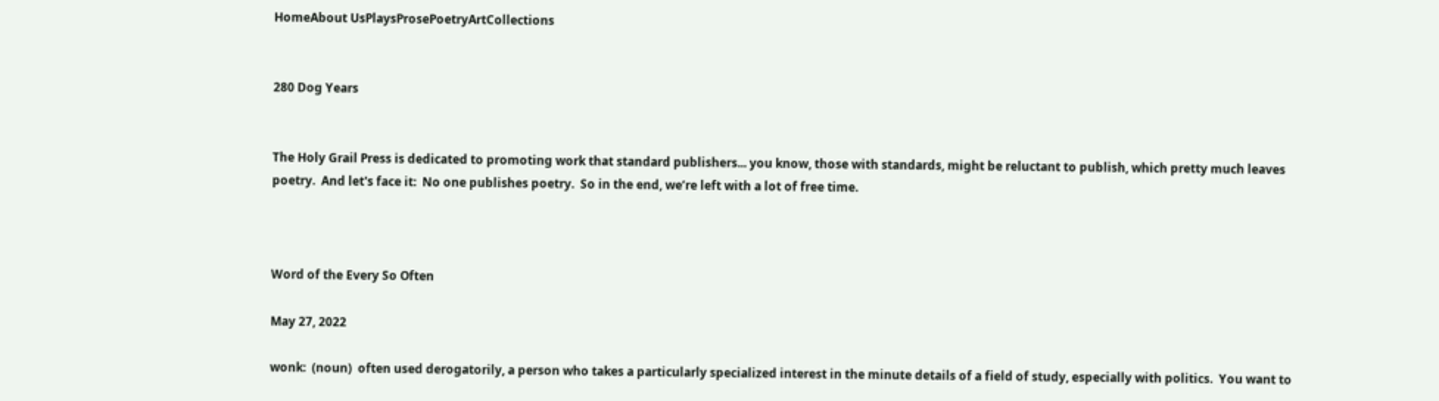HomeAbout UsPlaysProsePoetryArtCollections


280 Dog Years


The Holy Grail Press is dedicated to promoting work that standard publishers... you know, those with standards, might be reluctant to publish, which pretty much leaves poetry.  And let's face it:  No one publishes poetry.  So in the end, we’re left with a lot of free time.



Word of the Every So Often

May 27, 2022

wonk:  (noun)  often used derogatorily, a person who takes a particularly specialized interest in the minute details of a field of study, especially with politics.  You want to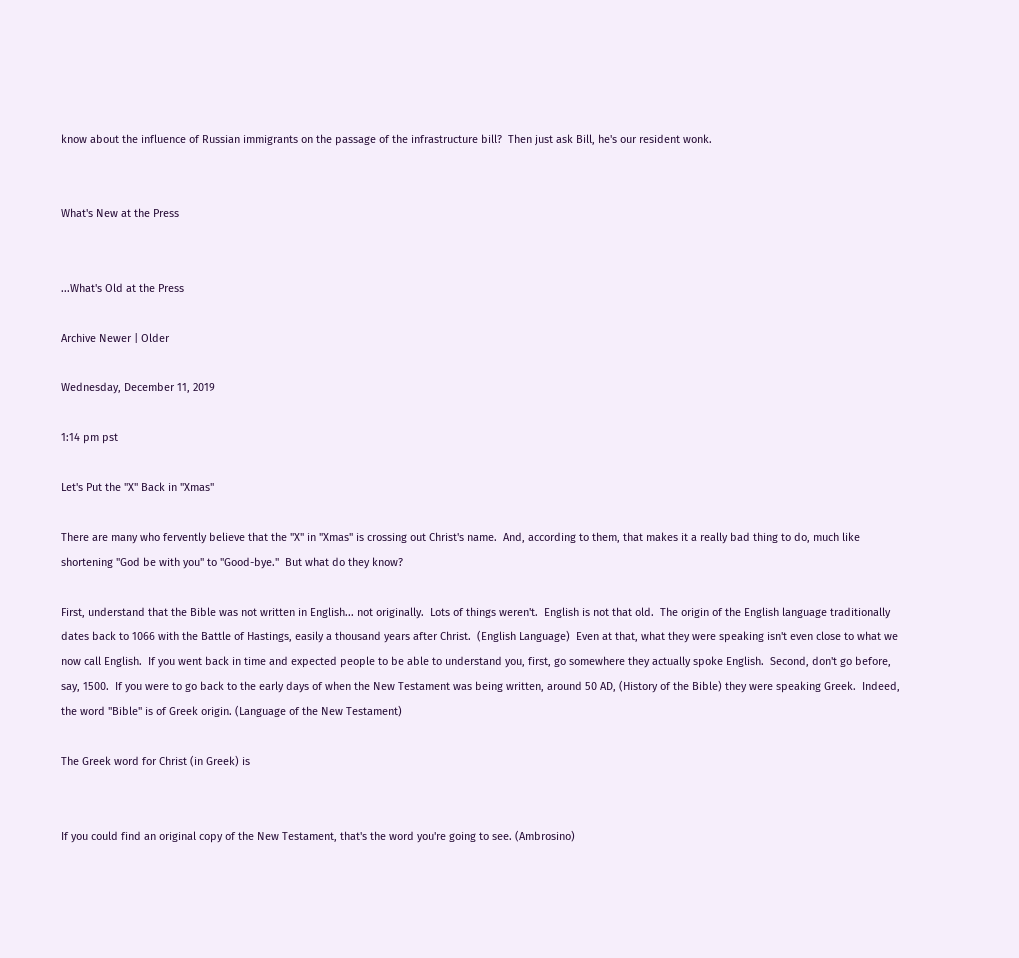know about the influence of Russian immigrants on the passage of the infrastructure bill?  Then just ask Bill, he's our resident wonk.


What's New at the Press


...What's Old at the Press

Archive Newer | Older

Wednesday, December 11, 2019

1:14 pm pst

Let's Put the "X" Back in "Xmas"

There are many who fervently believe that the "X" in "Xmas" is crossing out Christ's name.  And, according to them, that makes it a really bad thing to do, much like shortening "God be with you" to "Good-bye."  But what do they know?

First, understand that the Bible was not written in English... not originally.  Lots of things weren't.  English is not that old.  The origin of the English language traditionally dates back to 1066 with the Battle of Hastings, easily a thousand years after Christ.  (English Language)  Even at that, what they were speaking isn't even close to what we now call English.  If you went back in time and expected people to be able to understand you, first, go somewhere they actually spoke English.  Second, don't go before, say, 1500.  If you were to go back to the early days of when the New Testament was being written, around 50 AD, (History of the Bible) they were speaking Greek.  Indeed, the word "Bible" is of Greek origin. (Language of the New Testament)

The Greek word for Christ (in Greek) is


If you could find an original copy of the New Testament, that's the word you're going to see. (Ambrosino)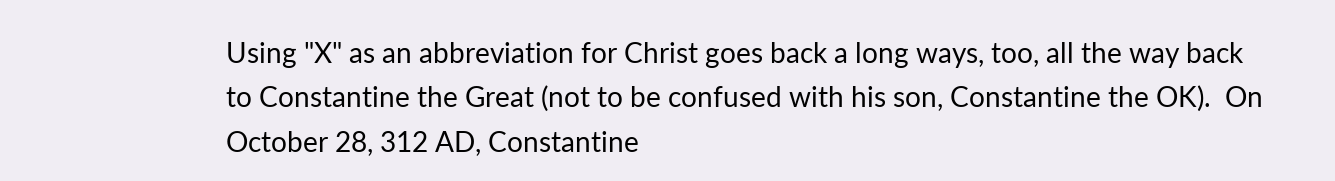Using "X" as an abbreviation for Christ goes back a long ways, too, all the way back to Constantine the Great (not to be confused with his son, Constantine the OK).  On October 28, 312 AD, Constantine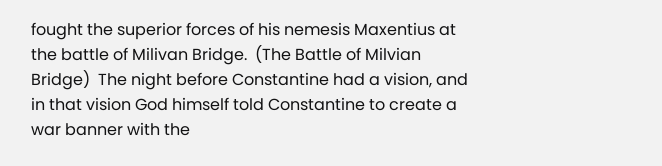fought the superior forces of his nemesis Maxentius at the battle of Milivan Bridge.  (The Battle of Milvian Bridge)  The night before Constantine had a vision, and in that vision God himself told Constantine to create a war banner with the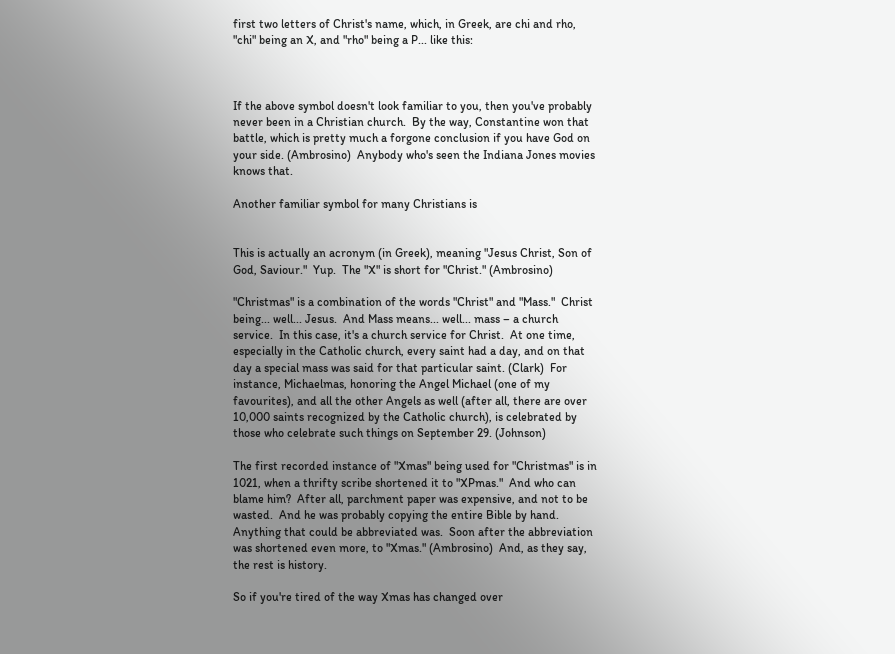first two letters of Christ's name, which, in Greek, are chi and rho, "chi" being an X, and "rho" being a P... like this:



If the above symbol doesn't look familiar to you, then you've probably never been in a Christian church.  By the way, Constantine won that battle, which is pretty much a forgone conclusion if you have God on your side. (Ambrosino)  Anybody who's seen the Indiana Jones movies knows that.

Another familiar symbol for many Christians is


This is actually an acronym (in Greek), meaning "Jesus Christ, Son of God, Saviour."  Yup.  The "X" is short for "Christ." (Ambrosino)

"Christmas" is a combination of the words "Christ" and "Mass."  Christ being... well... Jesus.  And Mass means... well... mass – a church service.  In this case, it's a church service for Christ.  At one time, especially in the Catholic church, every saint had a day, and on that day a special mass was said for that particular saint. (Clark)  For instance, Michaelmas, honoring the Angel Michael (one of my favourites), and all the other Angels as well (after all, there are over 10,000 saints recognized by the Catholic church), is celebrated by those who celebrate such things on September 29. (Johnson)

The first recorded instance of "Xmas" being used for "Christmas" is in 1021, when a thrifty scribe shortened it to "XPmas."  And who can blame him?  After all, parchment paper was expensive, and not to be wasted.  And he was probably copying the entire Bible by hand.  Anything that could be abbreviated was.  Soon after the abbreviation was shortened even more, to "Xmas." (Ambrosino)  And, as they say, the rest is history.

So if you're tired of the way Xmas has changed over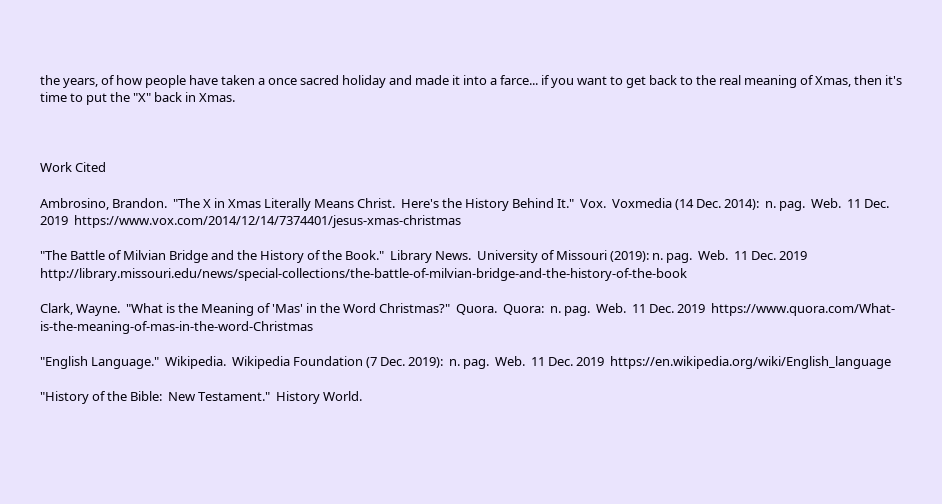the years, of how people have taken a once sacred holiday and made it into a farce... if you want to get back to the real meaning of Xmas, then it's time to put the "X" back in Xmas.



Work Cited

Ambrosino, Brandon.  "The X in Xmas Literally Means Christ.  Here's the History Behind It."  Vox.  Voxmedia (14 Dec. 2014):  n. pag.  Web.  11 Dec. 2019  https://www.vox.com/2014/12/14/7374401/jesus-xmas-christmas

"The Battle of Milvian Bridge and the History of the Book."  Library News.  University of Missouri (2019): n. pag.  Web.  11 Dec. 2019  http://library.missouri.edu/news/special-collections/the-battle-of-milvian-bridge-and-the-history-of-the-book

Clark, Wayne.  "What is the Meaning of 'Mas' in the Word Christmas?"  Quora.  Quora:  n. pag.  Web.  11 Dec. 2019  https://www.quora.com/What-is-the-meaning-of-mas-in-the-word-Christmas

"English Language."  Wikipedia.  Wikipedia Foundation (7 Dec. 2019):  n. pag.  Web.  11 Dec. 2019  https://en.wikipedia.org/wiki/English_language

"History of the Bible:  New Testament."  History World.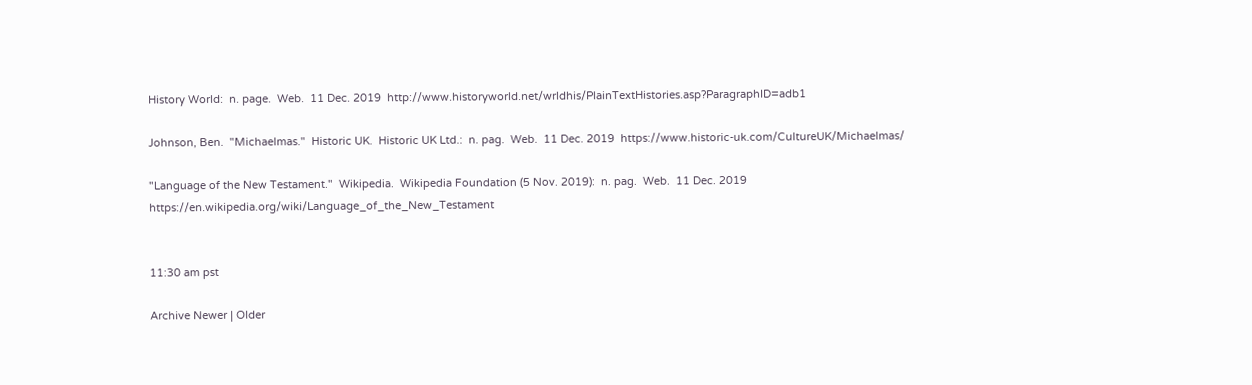History World:  n. page.  Web.  11 Dec. 2019  http://www.historyworld.net/wrldhis/PlainTextHistories.asp?ParagraphID=adb1

Johnson, Ben.  "Michaelmas."  Historic UK.  Historic UK Ltd.:  n. pag.  Web.  11 Dec. 2019  https://www.historic-uk.com/CultureUK/Michaelmas/

"Language of the New Testament."  Wikipedia.  Wikipedia Foundation (5 Nov. 2019):  n. pag.  Web.  11 Dec. 2019  https://en.wikipedia.org/wiki/Language_of_the_New_Testament


11:30 am pst

Archive Newer | Older